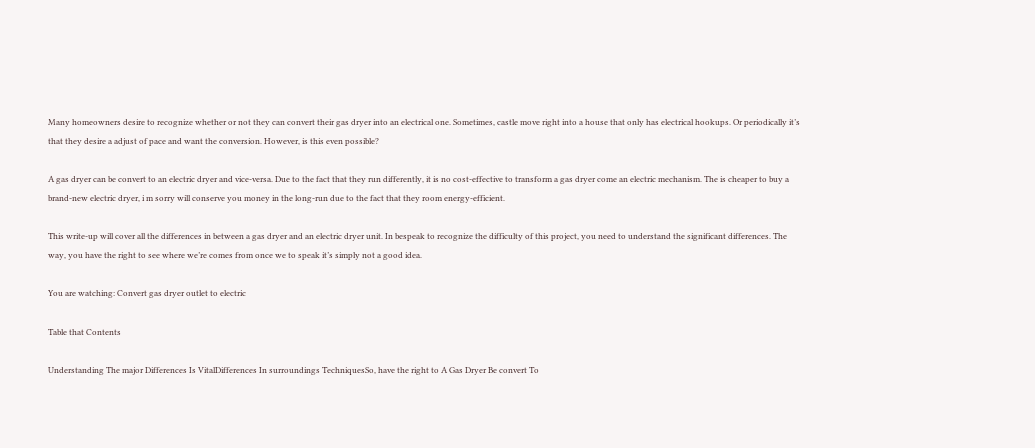Many homeowners desire to recognize whether or not they can convert their gas dryer into an electrical one. Sometimes, castle move right into a house that only has electrical hookups. Or periodically it’s that they desire a adjust of pace and want the conversion. However, is this even possible?

A gas dryer can be convert to an electric dryer and vice-versa. Due to the fact that they run differently, it is no cost-effective to transform a gas dryer come an electric mechanism. The is cheaper to buy a brand-new electric dryer, i m sorry will conserve you money in the long-run due to the fact that they room energy-efficient.

This write-up will cover all the differences in between a gas dryer and an electric dryer unit. In bespeak to recognize the difficulty of this project, you need to understand the significant differences. The way, you have the right to see where we’re comes from once we to speak it’s simply not a good idea.

You are watching: Convert gas dryer outlet to electric

Table that Contents

Understanding The major Differences Is VitalDifferences In surroundings TechniquesSo, have the right to A Gas Dryer Be convert To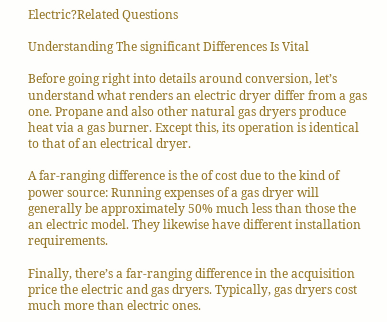Electric?Related Questions

Understanding The significant Differences Is Vital

Before going right into details around conversion, let’s understand what renders an electric dryer differ from a gas one. Propane and also other natural gas dryers produce heat via a gas burner. Except this, its operation is identical to that of an electrical dryer.

A far-ranging difference is the of cost due to the kind of power source: Running expenses of a gas dryer will generally be approximately 50% much less than those the an electric model. They likewise have different installation requirements.

Finally, there’s a far-ranging difference in the acquisition price the electric and gas dryers. Typically, gas dryers cost much more than electric ones.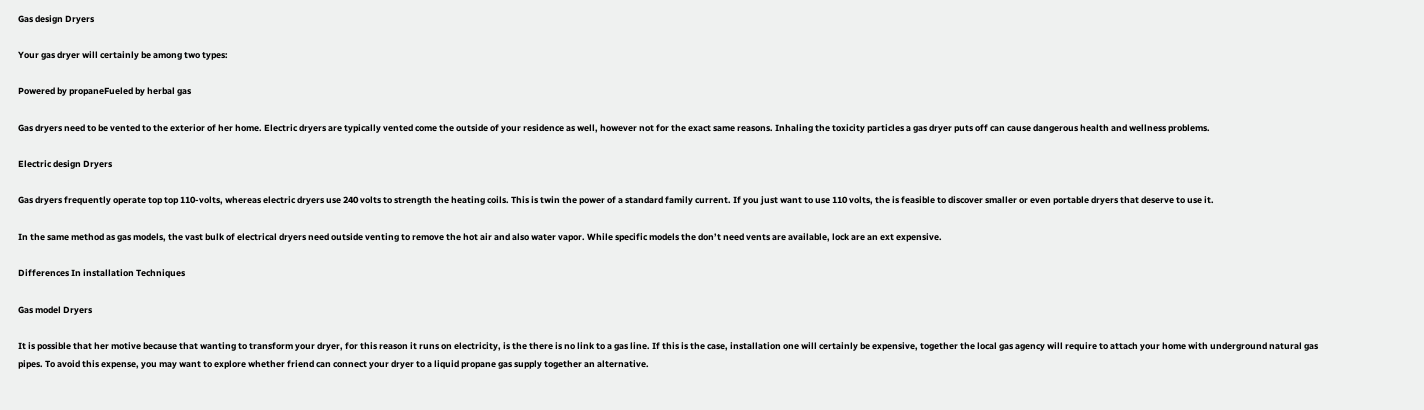Gas design Dryers

Your gas dryer will certainly be among two types:

Powered by propaneFueled by herbal gas

Gas dryers need to be vented to the exterior of her home. Electric dryers are typically vented come the outside of your residence as well, however not for the exact same reasons. Inhaling the toxicity particles a gas dryer puts off can cause dangerous health and wellness problems.

Electric design Dryers

Gas dryers frequently operate top top 110-volts, whereas electric dryers use 240 volts to strength the heating coils. This is twin the power of a standard family current. If you just want to use 110 volts, the is feasible to discover smaller or even portable dryers that deserve to use it.

In the same method as gas models, the vast bulk of electrical dryers need outside venting to remove the hot air and also water vapor. While specific models the don’t need vents are available, lock are an ext expensive.

Differences In installation Techniques

Gas model Dryers

It is possible that her motive because that wanting to transform your dryer, for this reason it runs on electricity, is the there is no link to a gas line. If this is the case, installation one will certainly be expensive, together the local gas agency will require to attach your home with underground natural gas pipes. To avoid this expense, you may want to explore whether friend can connect your dryer to a liquid propane gas supply together an alternative.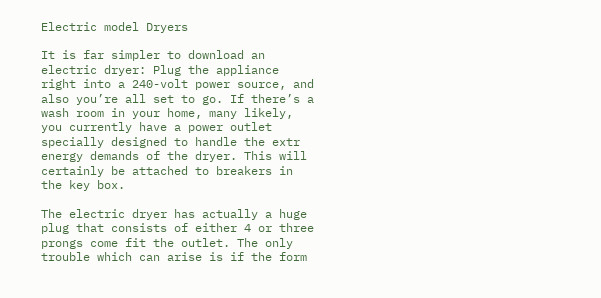Electric model Dryers

It is far simpler to download an electric dryer: Plug the appliance right into a 240-volt power source, and also you’re all set to go. If there’s a wash room in your home, many likely, you currently have a power outlet specially designed to handle the extr energy demands of the dryer. This will certainly be attached to breakers in the key box.

The electric dryer has actually a huge plug that consists of either 4 or three prongs come fit the outlet. The only trouble which can arise is if the form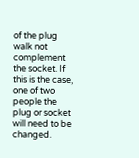of the plug walk not complement the socket. If this is the case, one of two people the plug or socket will need to be changed.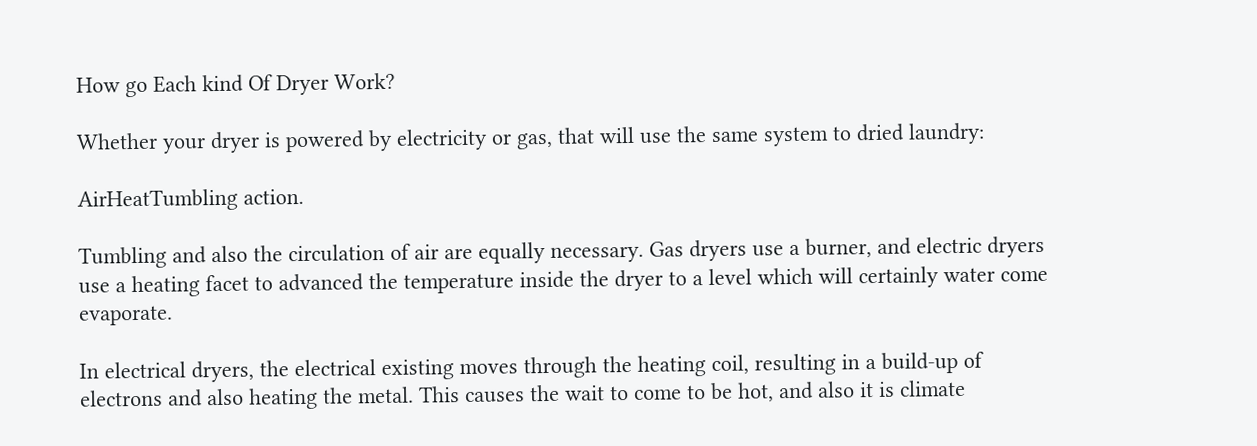How go Each kind Of Dryer Work?

Whether your dryer is powered by electricity or gas, that will use the same system to dried laundry:

AirHeatTumbling action.

Tumbling and also the circulation of air are equally necessary. Gas dryers use a burner, and electric dryers use a heating facet to advanced the temperature inside the dryer to a level which will certainly water come evaporate.

In electrical dryers, the electrical existing moves through the heating coil, resulting in a build-up of electrons and also heating the metal. This causes the wait to come to be hot, and also it is climate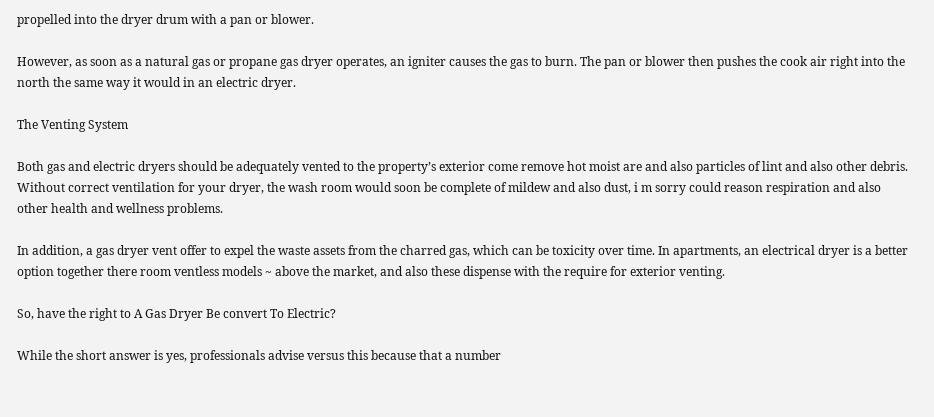propelled into the dryer drum with a pan or blower.

However, as soon as a natural gas or propane gas dryer operates, an igniter causes the gas to burn. The pan or blower then pushes the cook air right into the north the same way it would in an electric dryer.

The Venting System

Both gas and electric dryers should be adequately vented to the property’s exterior come remove hot moist are and also particles of lint and also other debris. Without correct ventilation for your dryer, the wash room would soon be complete of mildew and also dust, i m sorry could reason respiration and also other health and wellness problems.

In addition, a gas dryer vent offer to expel the waste assets from the charred gas, which can be toxicity over time. In apartments, an electrical dryer is a better option together there room ventless models ~ above the market, and also these dispense with the require for exterior venting.

So, have the right to A Gas Dryer Be convert To Electric?

While the short answer is yes, professionals advise versus this because that a number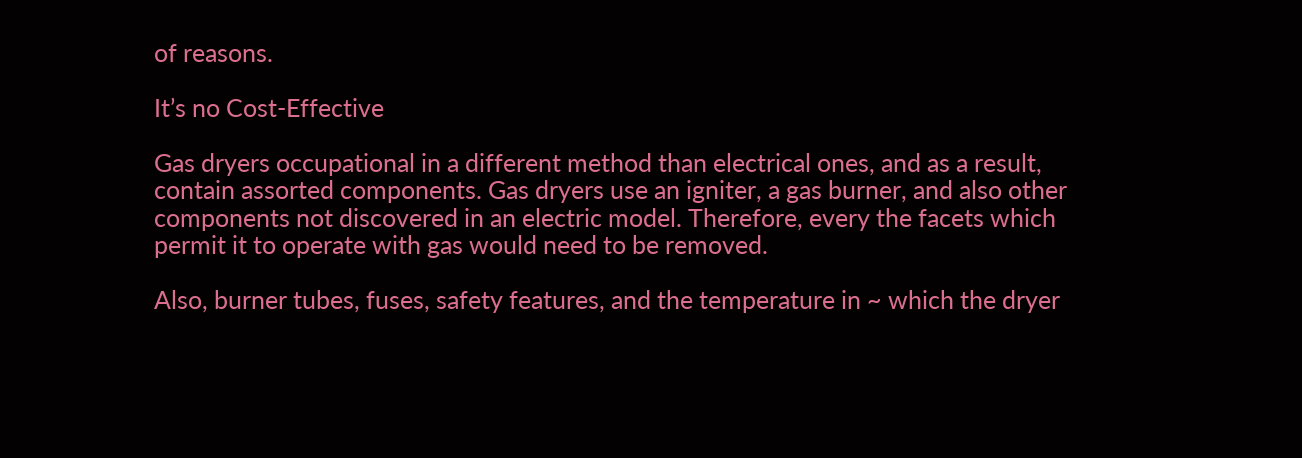of reasons.

It’s no Cost-Effective

Gas dryers occupational in a different method than electrical ones, and as a result, contain assorted components. Gas dryers use an igniter, a gas burner, and also other components not discovered in an electric model. Therefore, every the facets which permit it to operate with gas would need to be removed.

Also, burner tubes, fuses, safety features, and the temperature in ~ which the dryer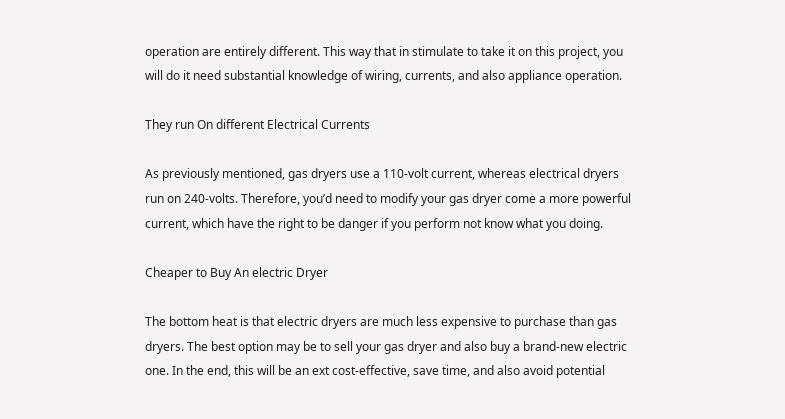operation are entirely different. This way that in stimulate to take it on this project, you will do it need substantial knowledge of wiring, currents, and also appliance operation.

They run On different Electrical Currents

As previously mentioned, gas dryers use a 110-volt current, whereas electrical dryers run on 240-volts. Therefore, you’d need to modify your gas dryer come a more powerful current, which have the right to be danger if you perform not know what you doing.

Cheaper to Buy An electric Dryer

The bottom heat is that electric dryers are much less expensive to purchase than gas dryers. The best option may be to sell your gas dryer and also buy a brand-new electric one. In the end, this will be an ext cost-effective, save time, and also avoid potential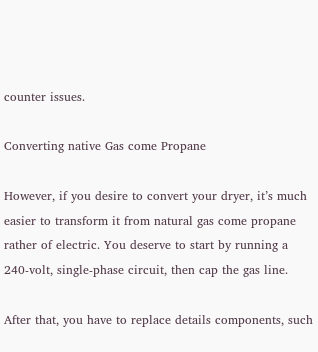counter issues.

Converting native Gas come Propane

However, if you desire to convert your dryer, it’s much easier to transform it from natural gas come propane rather of electric. You deserve to start by running a 240-volt, single-phase circuit, then cap the gas line.

After that, you have to replace details components, such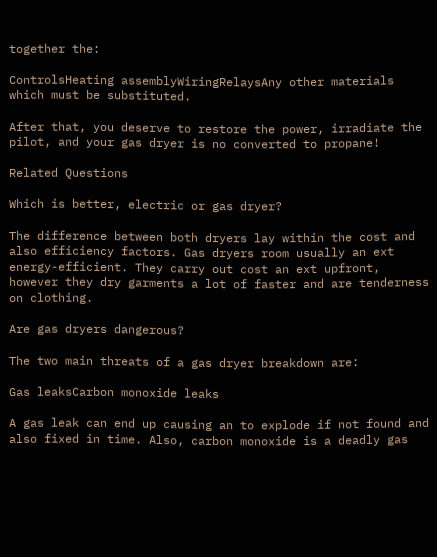together the:

ControlsHeating assemblyWiringRelaysAny other materials which must be substituted.

After that, you deserve to restore the power, irradiate the pilot, and your gas dryer is no converted to propane!

Related Questions

Which is better, electric or gas dryer?

The difference between both dryers lay within the cost and also efficiency factors. Gas dryers room usually an ext energy-efficient. They carry out cost an ext upfront, however they dry garments a lot of faster and are tenderness on clothing.

Are gas dryers dangerous?

The two main threats of a gas dryer breakdown are:

Gas leaksCarbon monoxide leaks

A gas leak can end up causing an to explode if not found and also fixed in time. Also, carbon monoxide is a deadly gas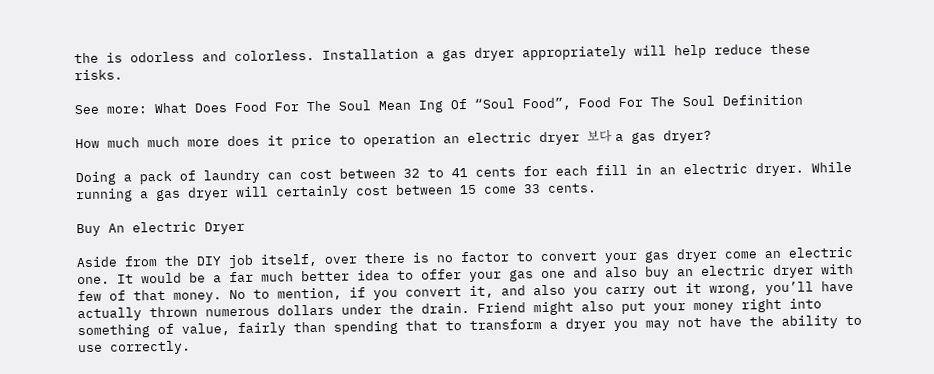the is odorless and colorless. Installation a gas dryer appropriately will help reduce these risks.

See more: What Does Food For The Soul Mean Ing Of “Soul Food”, Food For The Soul Definition

How much much more does it price to operation an electric dryer 보다 a gas dryer?

Doing a pack of laundry can cost between 32 to 41 cents for each fill in an electric dryer. While running a gas dryer will certainly cost between 15 come 33 cents.

Buy An electric Dryer

Aside from the DIY job itself, over there is no factor to convert your gas dryer come an electric one. It would be a far much better idea to offer your gas one and also buy an electric dryer with few of that money. No to mention, if you convert it, and also you carry out it wrong, you’ll have actually thrown numerous dollars under the drain. Friend might also put your money right into something of value, fairly than spending that to transform a dryer you may not have the ability to use correctly.